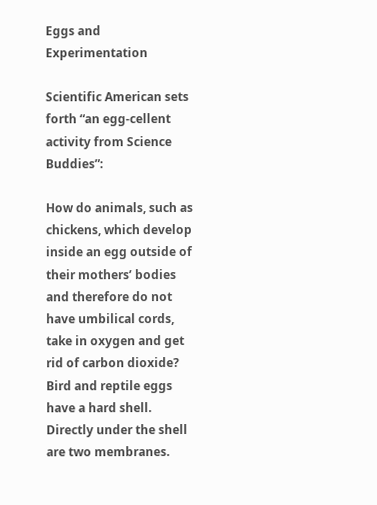Eggs and Experimentation

Scientific American sets forth “an egg-cellent activity from Science Buddies”:

How do animals, such as chickens, which develop inside an egg outside of their mothers’ bodies and therefore do not have umbilical cords, take in oxygen and get rid of carbon dioxide? Bird and reptile eggs have a hard shell. Directly under the shell are two membranes.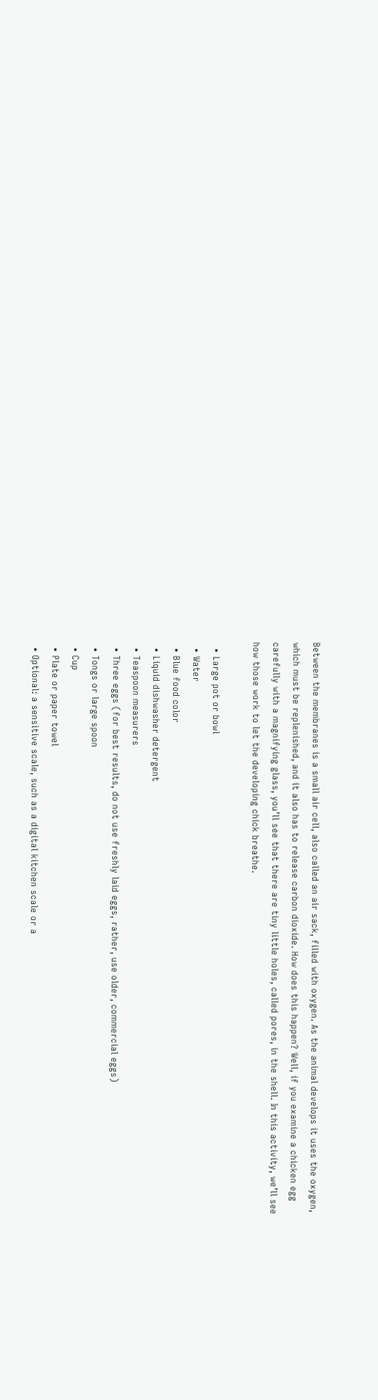Between the membranes is a small air cell, also called an air sack, filled with oxygen. As the animal develops it uses the oxygen, which must be replenished, and it also has to release carbon dioxide. How does this happen? Well, if you examine a chicken egg carefully with a magnifying glass, you’ll see that there are tiny little holes, called pores, in the shell. In this activity, we’ll see how those work to let the developing chick breathe.

  • Large pot or bowl
  • Water
  • Blue food color
  • Liquid dishwasher detergent
  • Teaspoon measurers
  • Three eggs (for best results, do not use freshly laid eggs, rather, use older, commercial eggs)
  • Tongs or large spoon
  • Cup
  • Plate or paper towel
  • Optional: a sensitive scale, such as a digital kitchen scale or a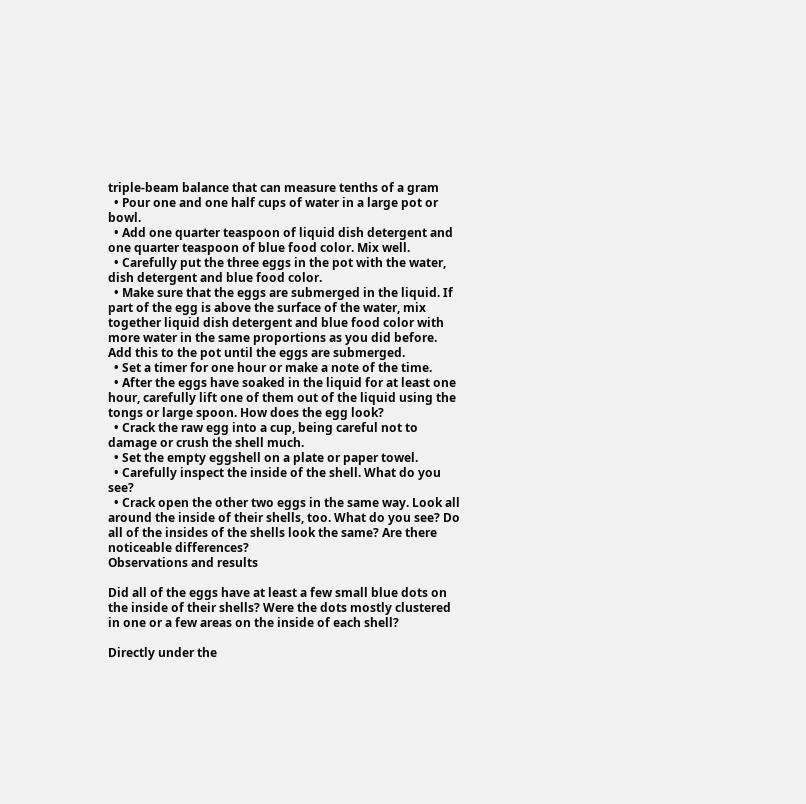triple-beam balance that can measure tenths of a gram
  • Pour one and one half cups of water in a large pot or bowl.
  • Add one quarter teaspoon of liquid dish detergent and one quarter teaspoon of blue food color. Mix well.
  • Carefully put the three eggs in the pot with the water, dish detergent and blue food color.
  • Make sure that the eggs are submerged in the liquid. If part of the egg is above the surface of the water, mix together liquid dish detergent and blue food color with more water in the same proportions as you did before. Add this to the pot until the eggs are submerged.
  • Set a timer for one hour or make a note of the time.
  • After the eggs have soaked in the liquid for at least one hour, carefully lift one of them out of the liquid using the tongs or large spoon. How does the egg look?
  • Crack the raw egg into a cup, being careful not to damage or crush the shell much.
  • Set the empty eggshell on a plate or paper towel.
  • Carefully inspect the inside of the shell. What do you see?
  • Crack open the other two eggs in the same way. Look all around the inside of their shells, too. What do you see? Do all of the insides of the shells look the same? Are there noticeable differences?
Observations and results

Did all of the eggs have at least a few small blue dots on the inside of their shells? Were the dots mostly clustered in one or a few areas on the inside of each shell?

Directly under the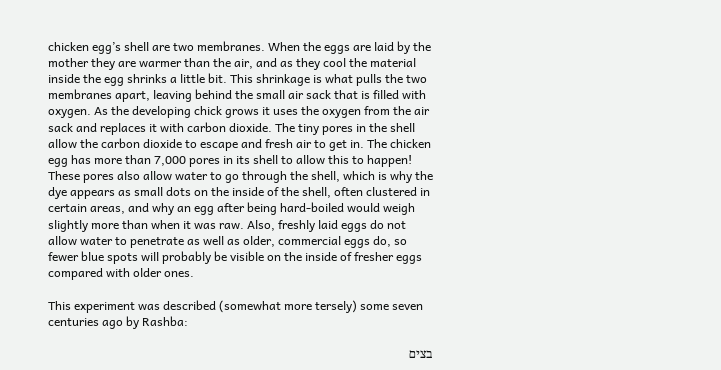chicken egg’s shell are two membranes. When the eggs are laid by the mother they are warmer than the air, and as they cool the material inside the egg shrinks a little bit. This shrinkage is what pulls the two membranes apart, leaving behind the small air sack that is filled with oxygen. As the developing chick grows it uses the oxygen from the air sack and replaces it with carbon dioxide. The tiny pores in the shell allow the carbon dioxide to escape and fresh air to get in. The chicken egg has more than 7,000 pores in its shell to allow this to happen! These pores also allow water to go through the shell, which is why the dye appears as small dots on the inside of the shell, often clustered in certain areas, and why an egg after being hard-boiled would weigh slightly more than when it was raw. Also, freshly laid eggs do not allow water to penetrate as well as older, commercial eggs do, so fewer blue spots will probably be visible on the inside of fresher eggs compared with older ones.

This experiment was described (somewhat more tersely) some seven centuries ago by Rashba:

בצים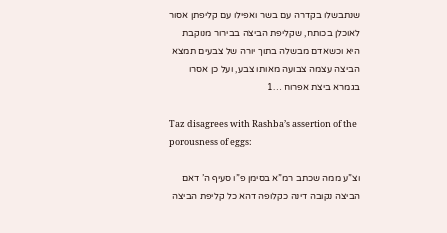שנתבשלו בקדרה עם בשר ואפילו עם קליפתן אסור לאוכלן בכותח, שקליפת הביצה בבירור מנוקבת היא וכשאדם מבשלה בתוך יורה של צבעים תמצא הביצה עצמה צבועה מאותו צבע, ועל כן אסרו בגמרא ביצת אפרוח …1

Taz disagrees with Rashba’s assertion of the porousness of eggs:

וצ”ע ממה שכתב רמ”א בסימן פ”ו סעיף ה’ דאם הביצה נקובה דינה כקלופה דהא כל קליפת הביצה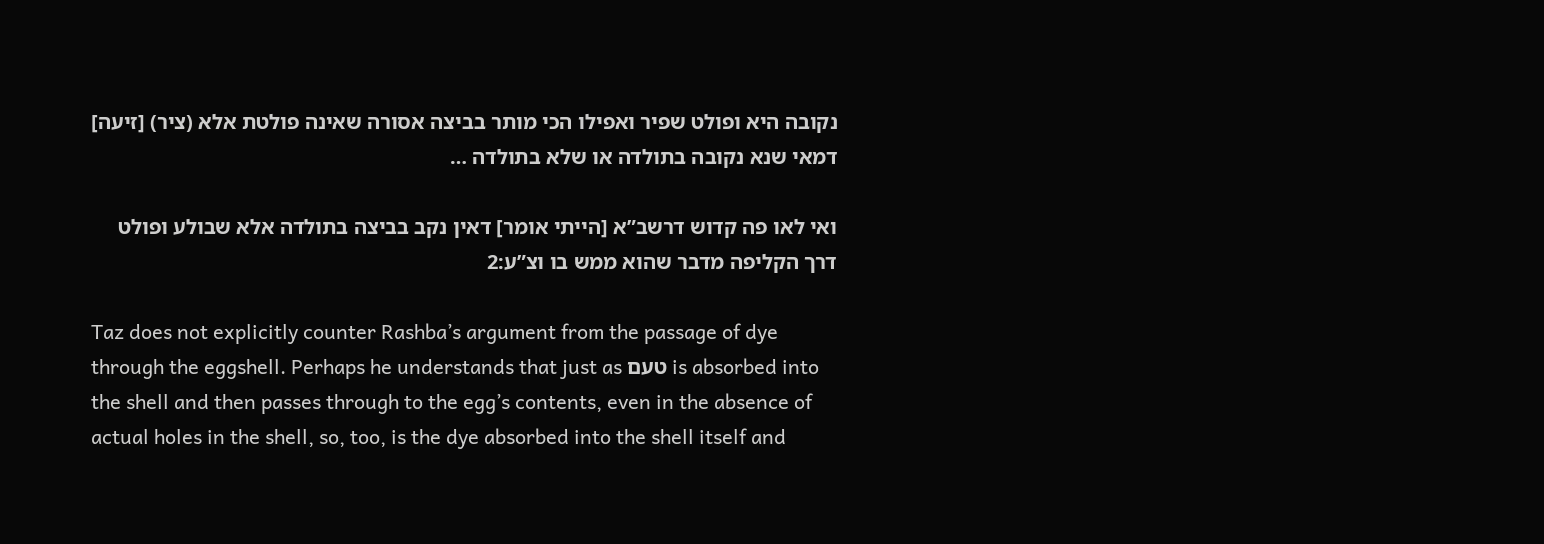נקובה היא ופולט שפיר ואפילו הכי מותר בביצה אסורה שאינה פולטת אלא (ציר) [זיעה] דמאי שנא נקובה בתולדה או שלא בתולדה …

ואי לאו פה קדוש דרשב”א [הייתי אומר] דאין נקב בביצה בתולדה אלא שבולע ופולט דרך הקליפה מדבר שהוא ממש בו וצ”ע:2

Taz does not explicitly counter Rashba’s argument from the passage of dye through the eggshell. Perhaps he understands that just as טעם is absorbed into the shell and then passes through to the egg’s contents, even in the absence of actual holes in the shell, so, too, is the dye absorbed into the shell itself and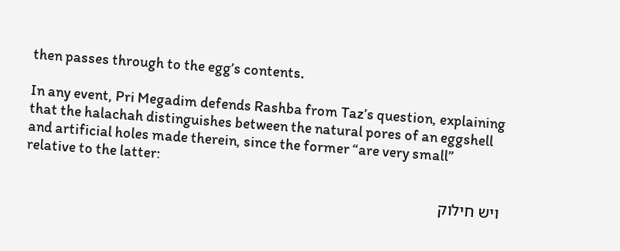then passes through to the egg’s contents.

In any event, Pri Megadim defends Rashba from Taz’s question, explaining that the halachah distinguishes between the natural pores of an eggshell and artificial holes made therein, since the former “are very small” relative to the latter:

ויש חילוק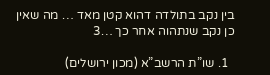בין נקב בתולדה דהוא קטן מאד … מה שאין כן נקב שנתהוה אחר כך …3

  1. שו”ת הרשב”א (מכון ירושלים)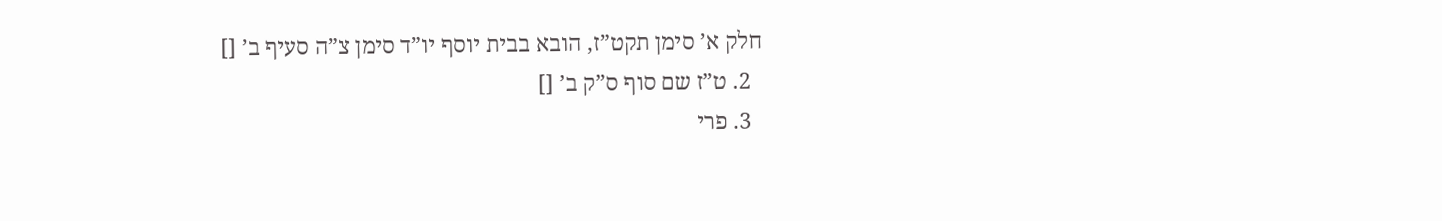חלק א’ סימן תקט”ז, הובא בבית יוסף יו”ד סימן צ”ה סעיף ב’ []
  2. ט”ז שם סוף ס”ק ב’ []
  3. פרי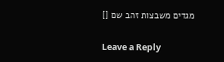מגדים משבצות זהב שם []

Leave a Reply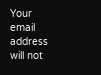Your email address will not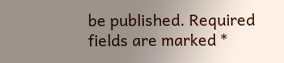be published. Required fields are marked *